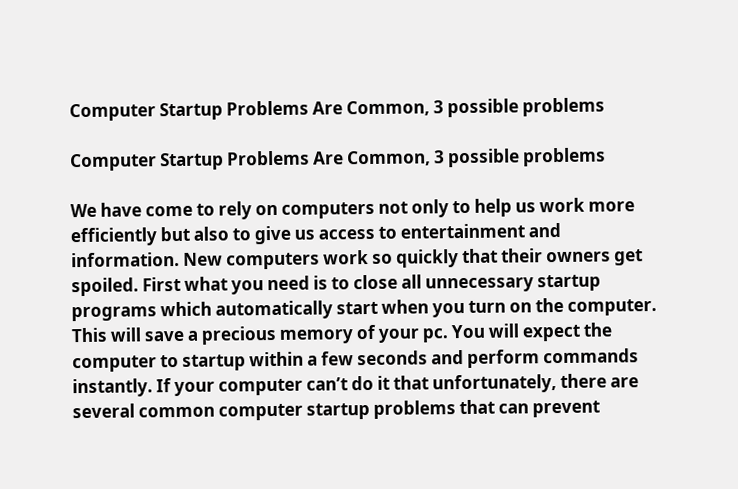Computer Startup Problems Are Common, 3 possible problems

Computer Startup Problems Are Common, 3 possible problems

We have come to rely on computers not only to help us work more efficiently but also to give us access to entertainment and information. New computers work so quickly that their owners get spoiled. First what you need is to close all unnecessary startup programs which automatically start when you turn on the computer. This will save a precious memory of your pc. You will expect the computer to startup within a few seconds and perform commands instantly. If your computer can’t do it that unfortunately, there are several common computer startup problems that can prevent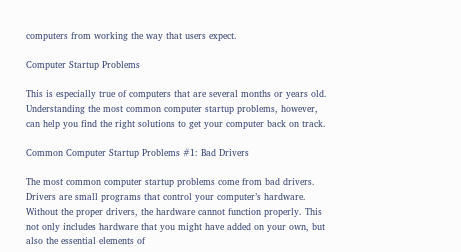computers from working the way that users expect.

Computer Startup Problems

This is especially true of computers that are several months or years old. Understanding the most common computer startup problems, however, can help you find the right solutions to get your computer back on track.

Common Computer Startup Problems #1: Bad Drivers

The most common computer startup problems come from bad drivers. Drivers are small programs that control your computer’s hardware. Without the proper drivers, the hardware cannot function properly. This not only includes hardware that you might have added on your own, but also the essential elements of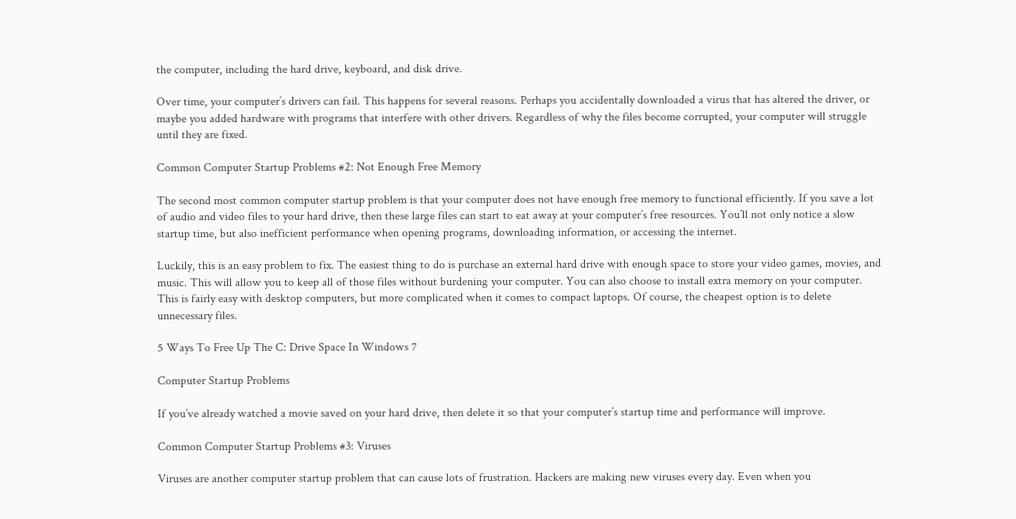the computer, including the hard drive, keyboard, and disk drive.

Over time, your computer’s drivers can fail. This happens for several reasons. Perhaps you accidentally downloaded a virus that has altered the driver, or maybe you added hardware with programs that interfere with other drivers. Regardless of why the files become corrupted, your computer will struggle until they are fixed.

Common Computer Startup Problems #2: Not Enough Free Memory

The second most common computer startup problem is that your computer does not have enough free memory to functional efficiently. If you save a lot of audio and video files to your hard drive, then these large files can start to eat away at your computer’s free resources. You’ll not only notice a slow startup time, but also inefficient performance when opening programs, downloading information, or accessing the internet.

Luckily, this is an easy problem to fix. The easiest thing to do is purchase an external hard drive with enough space to store your video games, movies, and music. This will allow you to keep all of those files without burdening your computer. You can also choose to install extra memory on your computer. This is fairly easy with desktop computers, but more complicated when it comes to compact laptops. Of course, the cheapest option is to delete unnecessary files.

5 Ways To Free Up The C: Drive Space In Windows 7

Computer Startup Problems

If you’ve already watched a movie saved on your hard drive, then delete it so that your computer’s startup time and performance will improve.

Common Computer Startup Problems #3: Viruses

Viruses are another computer startup problem that can cause lots of frustration. Hackers are making new viruses every day. Even when you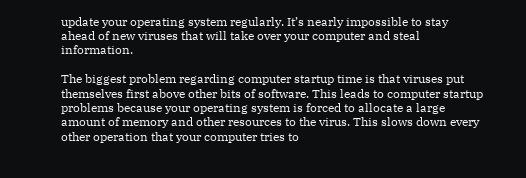update your operating system regularly. It’s nearly impossible to stay ahead of new viruses that will take over your computer and steal information.

The biggest problem regarding computer startup time is that viruses put themselves first above other bits of software. This leads to computer startup problems because your operating system is forced to allocate a large amount of memory and other resources to the virus. This slows down every other operation that your computer tries to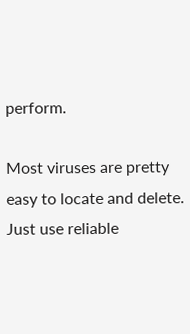perform.

Most viruses are pretty easy to locate and delete. Just use reliable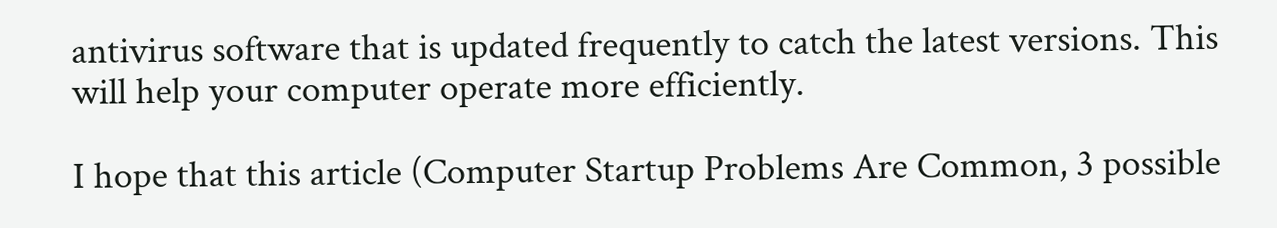antivirus software that is updated frequently to catch the latest versions. This will help your computer operate more efficiently.

I hope that this article (Computer Startup Problems Are Common, 3 possible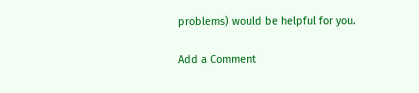problems) would be helpful for you.

Add a Comment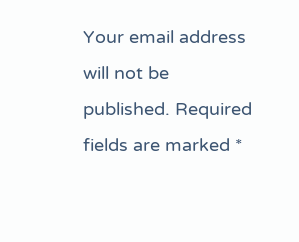Your email address will not be published. Required fields are marked *